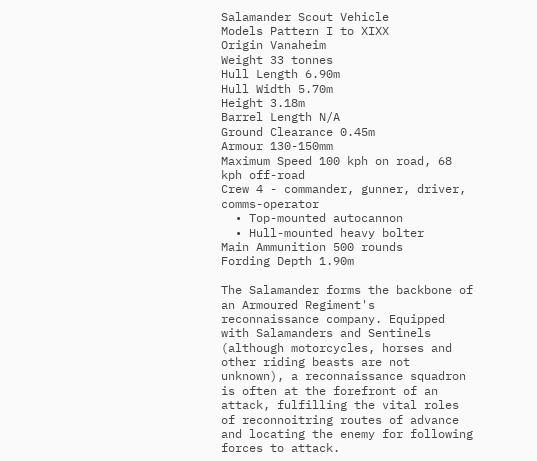Salamander Scout Vehicle
Models Pattern I to XIXX
Origin Vanaheim
Weight 33 tonnes
Hull Length 6.90m
Hull Width 5.70m
Height 3.18m
Barrel Length N/A
Ground Clearance 0.45m
Armour 130-150mm
Maximum Speed 100 kph on road, 68 kph off-road
Crew 4 - commander, gunner, driver, comms-operator
  • Top-mounted autocannon
  • Hull-mounted heavy bolter
Main Ammunition 500 rounds
Fording Depth 1.90m

The Salamander forms the backbone of an Armoured Regiment's reconnaissance company. Equipped with Salamanders and Sentinels (although motorcycles, horses and other riding beasts are not unknown), a reconnaissance squadron is often at the forefront of an attack, fulfilling the vital roles of reconnoitring routes of advance and locating the enemy for following forces to attack.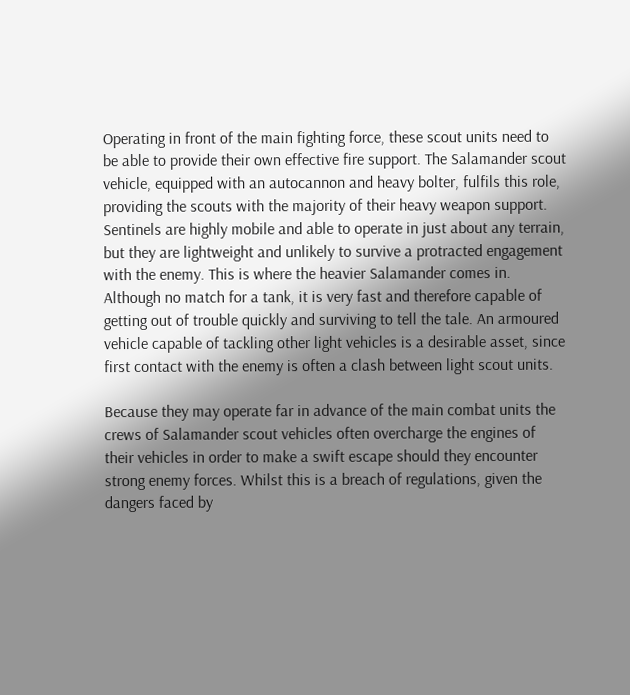Operating in front of the main fighting force, these scout units need to be able to provide their own effective fire support. The Salamander scout vehicle, equipped with an autocannon and heavy bolter, fulfils this role, providing the scouts with the majority of their heavy weapon support. Sentinels are highly mobile and able to operate in just about any terrain, but they are lightweight and unlikely to survive a protracted engagement with the enemy. This is where the heavier Salamander comes in. Although no match for a tank, it is very fast and therefore capable of getting out of trouble quickly and surviving to tell the tale. An armoured vehicle capable of tackling other light vehicles is a desirable asset, since first contact with the enemy is often a clash between light scout units.

Because they may operate far in advance of the main combat units the crews of Salamander scout vehicles often overcharge the engines of their vehicles in order to make a swift escape should they encounter strong enemy forces. Whilst this is a breach of regulations, given the dangers faced by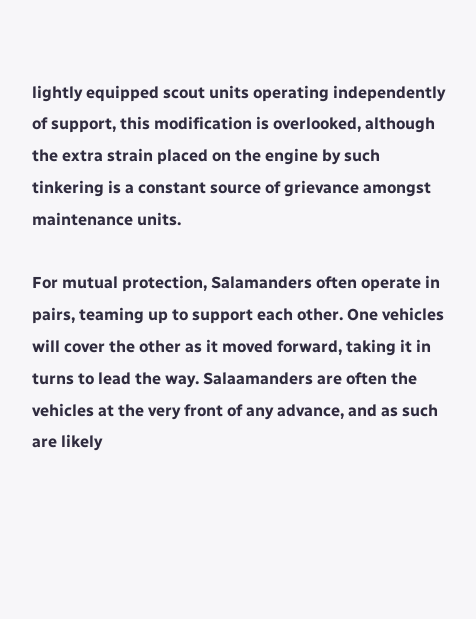lightly equipped scout units operating independently of support, this modification is overlooked, although the extra strain placed on the engine by such tinkering is a constant source of grievance amongst maintenance units.

For mutual protection, Salamanders often operate in pairs, teaming up to support each other. One vehicles will cover the other as it moved forward, taking it in turns to lead the way. Salaamanders are often the vehicles at the very front of any advance, and as such are likely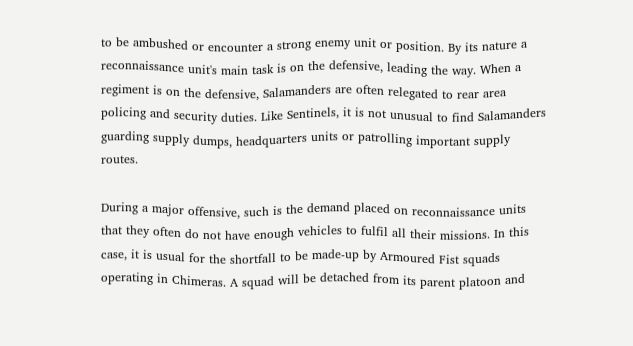to be ambushed or encounter a strong enemy unit or position. By its nature a reconnaissance unit's main task is on the defensive, leading the way. When a regiment is on the defensive, Salamanders are often relegated to rear area policing and security duties. Like Sentinels, it is not unusual to find Salamanders guarding supply dumps, headquarters units or patrolling important supply routes.

During a major offensive, such is the demand placed on reconnaissance units that they often do not have enough vehicles to fulfil all their missions. In this case, it is usual for the shortfall to be made-up by Armoured Fist squads operating in Chimeras. A squad will be detached from its parent platoon and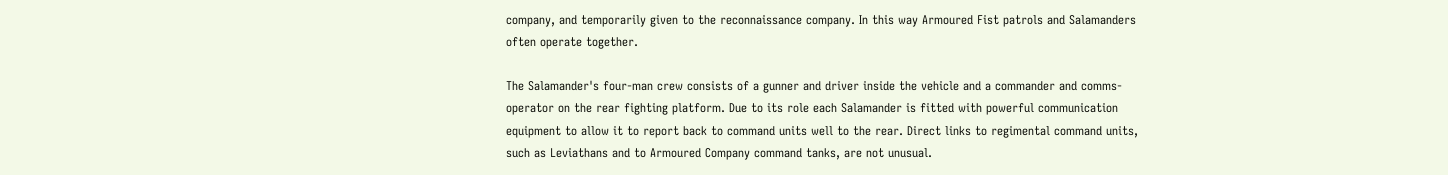company, and temporarily given to the reconnaissance company. In this way Armoured Fist patrols and Salamanders often operate together.

The Salamander's four-man crew consists of a gunner and driver inside the vehicle and a commander and comms-operator on the rear fighting platform. Due to its role each Salamander is fitted with powerful communication equipment to allow it to report back to command units well to the rear. Direct links to regimental command units, such as Leviathans and to Armoured Company command tanks, are not unusual.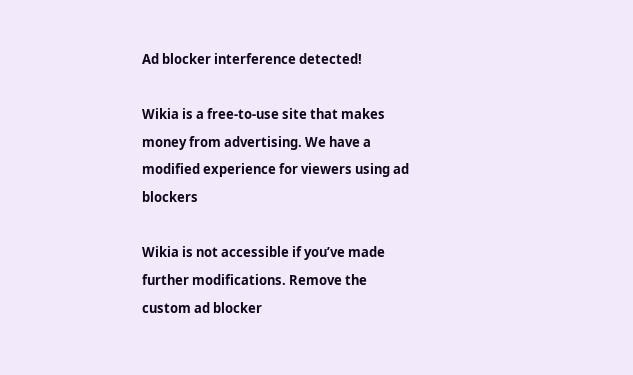Ad blocker interference detected!

Wikia is a free-to-use site that makes money from advertising. We have a modified experience for viewers using ad blockers

Wikia is not accessible if you’ve made further modifications. Remove the custom ad blocker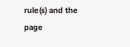rule(s) and the page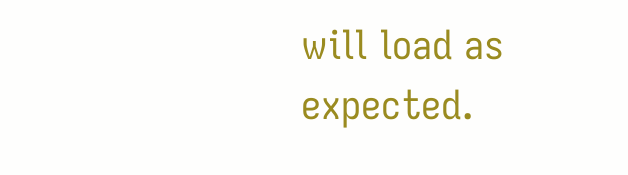will load as expected.